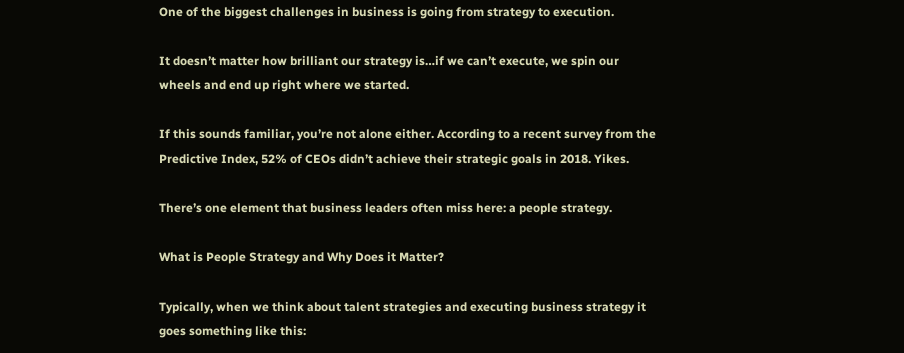One of the biggest challenges in business is going from strategy to execution.

It doesn’t matter how brilliant our strategy is…if we can’t execute, we spin our wheels and end up right where we started.

If this sounds familiar, you’re not alone either. According to a recent survey from the Predictive Index, 52% of CEOs didn’t achieve their strategic goals in 2018. Yikes.

There’s one element that business leaders often miss here: a people strategy.

What is People Strategy and Why Does it Matter?

Typically, when we think about talent strategies and executing business strategy it goes something like this: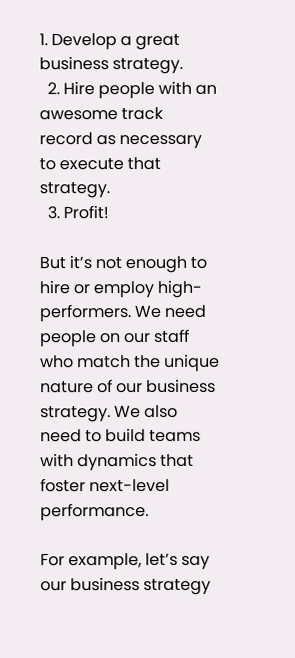1. Develop a great business strategy.
  2. Hire people with an awesome track record as necessary to execute that strategy.
  3. Profit!

But it’s not enough to hire or employ high-performers. We need people on our staff who match the unique nature of our business strategy. We also need to build teams with dynamics that foster next-level performance.

For example, let’s say our business strategy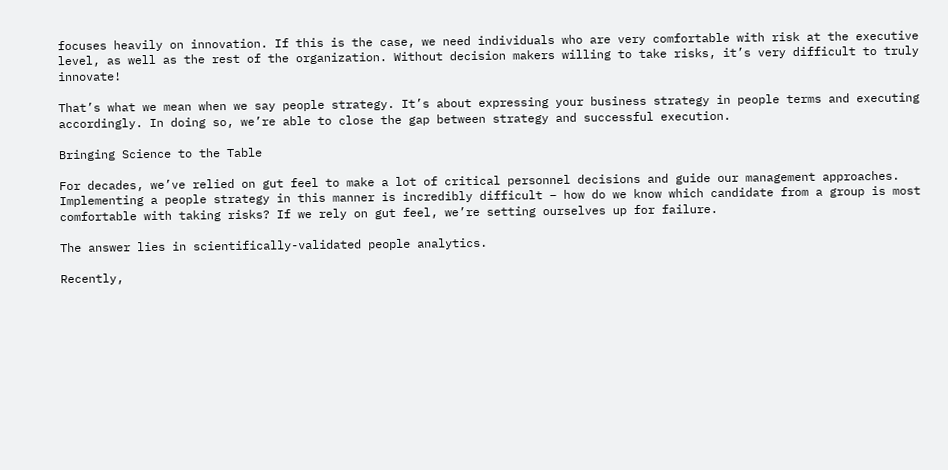focuses heavily on innovation. If this is the case, we need individuals who are very comfortable with risk at the executive level, as well as the rest of the organization. Without decision makers willing to take risks, it’s very difficult to truly innovate!

That’s what we mean when we say people strategy. It’s about expressing your business strategy in people terms and executing accordingly. In doing so, we’re able to close the gap between strategy and successful execution.

Bringing Science to the Table

For decades, we’ve relied on gut feel to make a lot of critical personnel decisions and guide our management approaches. Implementing a people strategy in this manner is incredibly difficult – how do we know which candidate from a group is most comfortable with taking risks? If we rely on gut feel, we’re setting ourselves up for failure.

The answer lies in scientifically-validated people analytics.

Recently,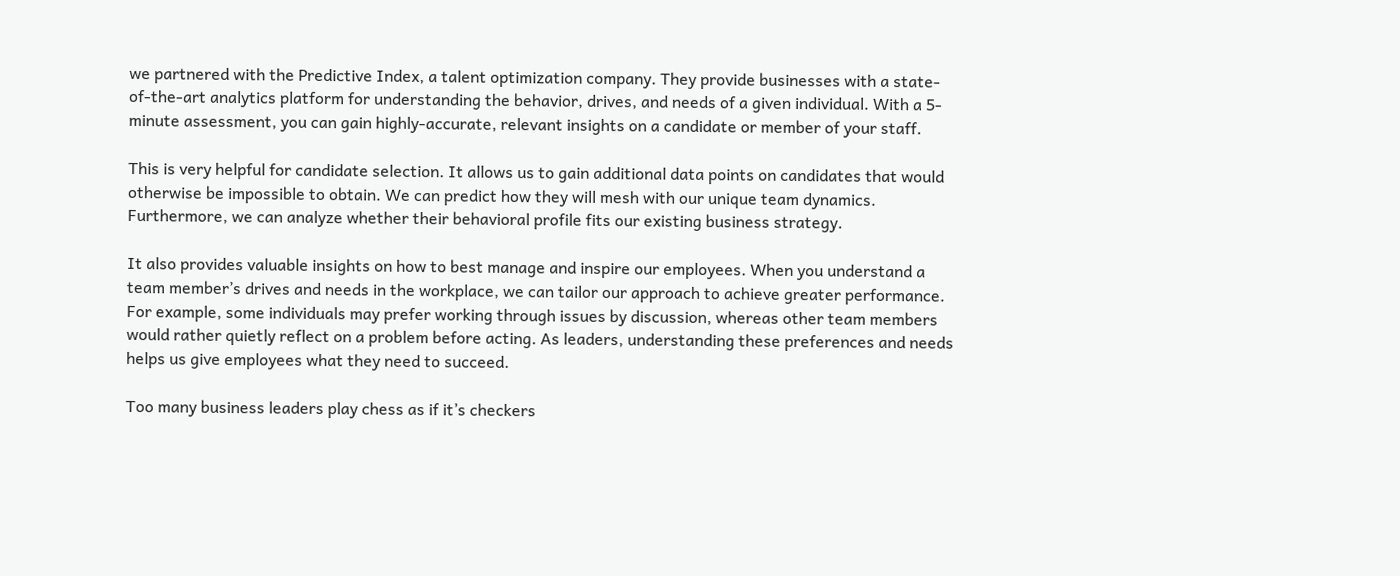we partnered with the Predictive Index, a talent optimization company. They provide businesses with a state-of-the-art analytics platform for understanding the behavior, drives, and needs of a given individual. With a 5-minute assessment, you can gain highly-accurate, relevant insights on a candidate or member of your staff.

This is very helpful for candidate selection. It allows us to gain additional data points on candidates that would otherwise be impossible to obtain. We can predict how they will mesh with our unique team dynamics. Furthermore, we can analyze whether their behavioral profile fits our existing business strategy.

It also provides valuable insights on how to best manage and inspire our employees. When you understand a team member’s drives and needs in the workplace, we can tailor our approach to achieve greater performance. For example, some individuals may prefer working through issues by discussion, whereas other team members would rather quietly reflect on a problem before acting. As leaders, understanding these preferences and needs helps us give employees what they need to succeed.

Too many business leaders play chess as if it’s checkers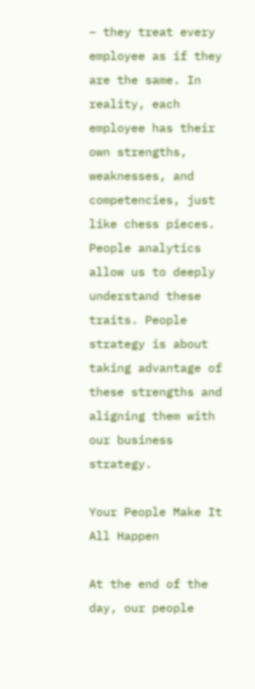– they treat every employee as if they are the same. In reality, each employee has their own strengths, weaknesses, and competencies, just like chess pieces. People analytics allow us to deeply understand these traits. People strategy is about taking advantage of these strengths and aligning them with our business strategy.

Your People Make It All Happen

At the end of the day, our people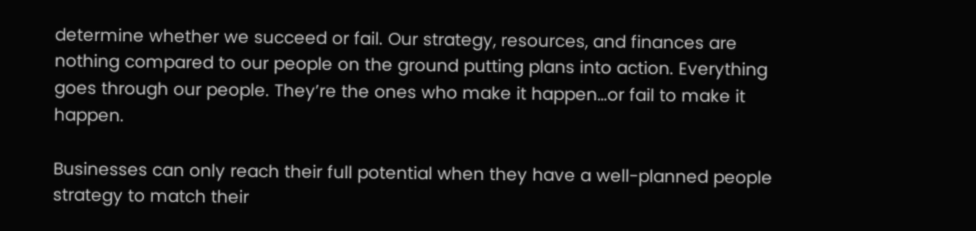determine whether we succeed or fail. Our strategy, resources, and finances are nothing compared to our people on the ground putting plans into action. Everything goes through our people. They’re the ones who make it happen…or fail to make it happen.

Businesses can only reach their full potential when they have a well-planned people strategy to match their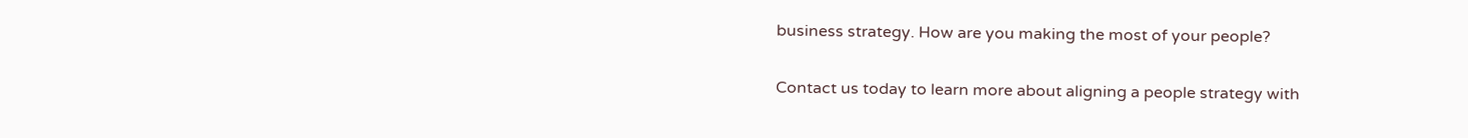business strategy. How are you making the most of your people?

Contact us today to learn more about aligning a people strategy with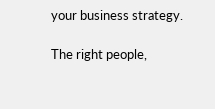your business strategy.

The right people,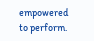empowered to perform.